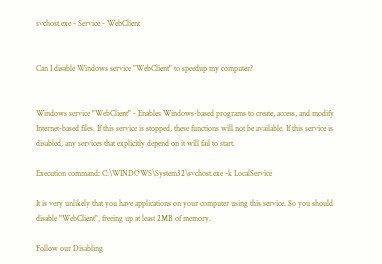svchost.exe - Service - WebClient


Can I disable Windows service "WebClient" to speedup my computer?


Windows service "WebClient" - Enables Windows-based programs to create, access, and modify Internet-based files. If this service is stopped, these functions will not be available. If this service is disabled, any services that explicitly depend on it will fail to start.

Execution command: C:\WINDOWS\System32\svchost.exe -k LocalService

It is very unlikely that you have applications on your computer using this service. So you should disable "WebClient", freeing up at least 2MB of memory.

Follow our Disabling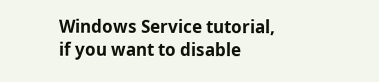Windows Service tutorial, if you want to disable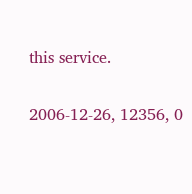this service.

2006-12-26, 12356, 0